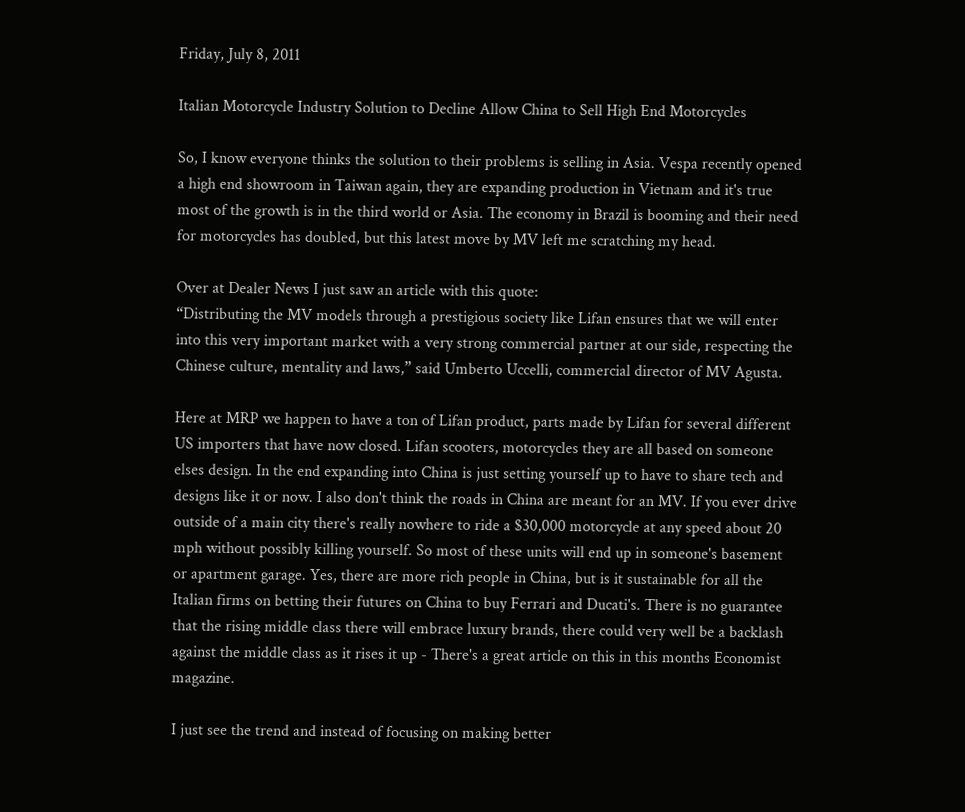Friday, July 8, 2011

Italian Motorcycle Industry Solution to Decline Allow China to Sell High End Motorcycles

So, I know everyone thinks the solution to their problems is selling in Asia. Vespa recently opened a high end showroom in Taiwan again, they are expanding production in Vietnam and it's true most of the growth is in the third world or Asia. The economy in Brazil is booming and their need for motorcycles has doubled, but this latest move by MV left me scratching my head.

Over at Dealer News I just saw an article with this quote:
“Distributing the MV models through a prestigious society like Lifan ensures that we will enter into this very important market with a very strong commercial partner at our side, respecting the Chinese culture, mentality and laws,” said Umberto Uccelli, commercial director of MV Agusta.

Here at MRP we happen to have a ton of Lifan product, parts made by Lifan for several different US importers that have now closed. Lifan scooters, motorcycles they are all based on someone elses design. In the end expanding into China is just setting yourself up to have to share tech and designs like it or now. I also don't think the roads in China are meant for an MV. If you ever drive outside of a main city there's really nowhere to ride a $30,000 motorcycle at any speed about 20 mph without possibly killing yourself. So most of these units will end up in someone's basement or apartment garage. Yes, there are more rich people in China, but is it sustainable for all the Italian firms on betting their futures on China to buy Ferrari and Ducati's. There is no guarantee that the rising middle class there will embrace luxury brands, there could very well be a backlash against the middle class as it rises it up - There's a great article on this in this months Economist magazine.

I just see the trend and instead of focusing on making better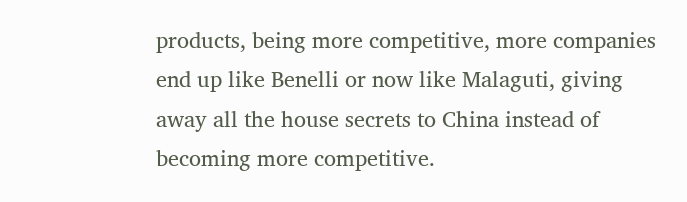products, being more competitive, more companies end up like Benelli or now like Malaguti, giving away all the house secrets to China instead of becoming more competitive.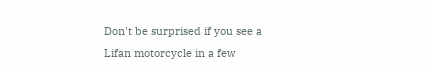Don't be surprised if you see a Lifan motorcycle in a few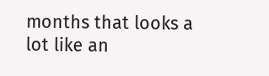months that looks a lot like an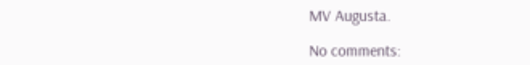MV Augusta.

No comments: